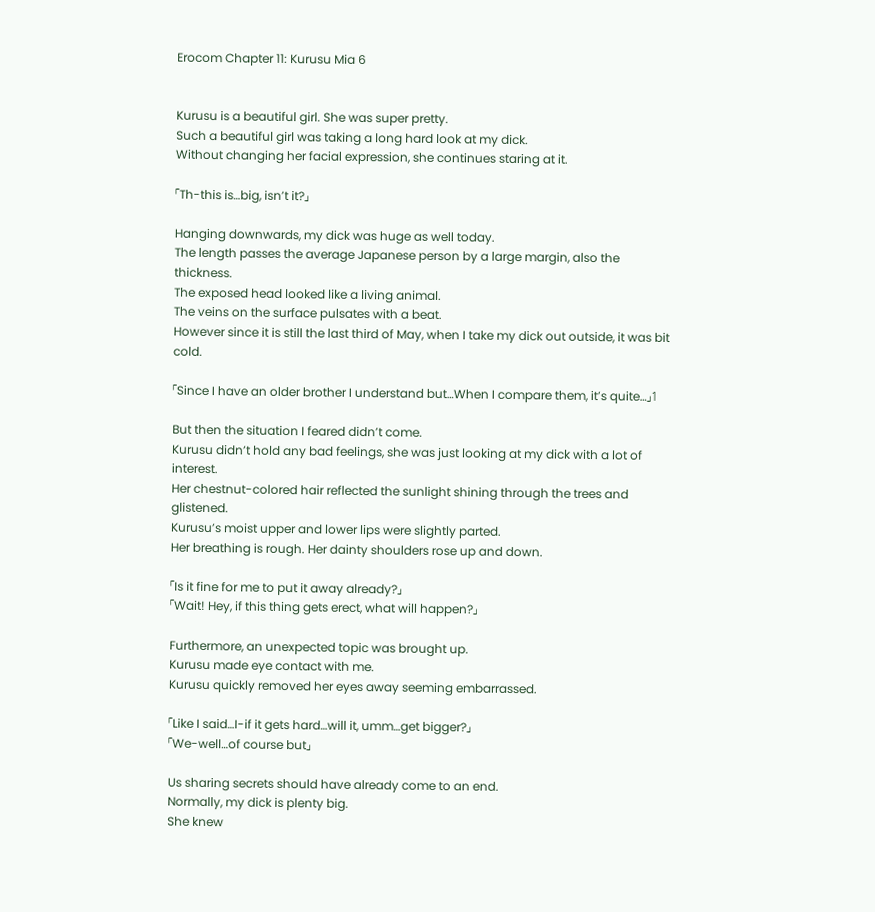Erocom Chapter 11: Kurusu Mia 6


Kurusu is a beautiful girl. She was super pretty.
Such a beautiful girl was taking a long hard look at my dick.
Without changing her facial expression, she continues staring at it.

「Th-this is…big, isn’t it?」

Hanging downwards, my dick was huge as well today.
The length passes the average Japanese person by a large margin, also the thickness.
The exposed head looked like a living animal.
The veins on the surface pulsates with a beat.
However since it is still the last third of May, when I take my dick out outside, it was bit cold.

「Since I have an older brother I understand but…When I compare them, it’s quite…」1

But then the situation I feared didn’t come.
Kurusu didn’t hold any bad feelings, she was just looking at my dick with a lot of interest.
Her chestnut-colored hair reflected the sunlight shining through the trees and glistened.
Kurusu’s moist upper and lower lips were slightly parted.
Her breathing is rough. Her dainty shoulders rose up and down.

「Is it fine for me to put it away already?」
「Wait! Hey, if this thing gets erect, what will happen?」

Furthermore, an unexpected topic was brought up.
Kurusu made eye contact with me.
Kurusu quickly removed her eyes away seeming embarrassed.

「Like I said…I-if it gets hard…will it, umm…get bigger?」
「We-well…of course but」

Us sharing secrets should have already come to an end.
Normally, my dick is plenty big.
She knew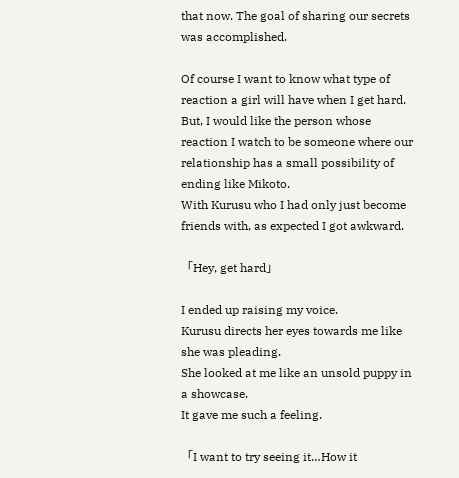that now. The goal of sharing our secrets was accomplished.

Of course I want to know what type of reaction a girl will have when I get hard.
But, I would like the person whose reaction I watch to be someone where our relationship has a small possibility of ending like Mikoto.
With Kurusu who I had only just become friends with, as expected I got awkward.

「Hey, get hard」

I ended up raising my voice.
Kurusu directs her eyes towards me like she was pleading.
She looked at me like an unsold puppy in a showcase.
It gave me such a feeling.

「I want to try seeing it…How it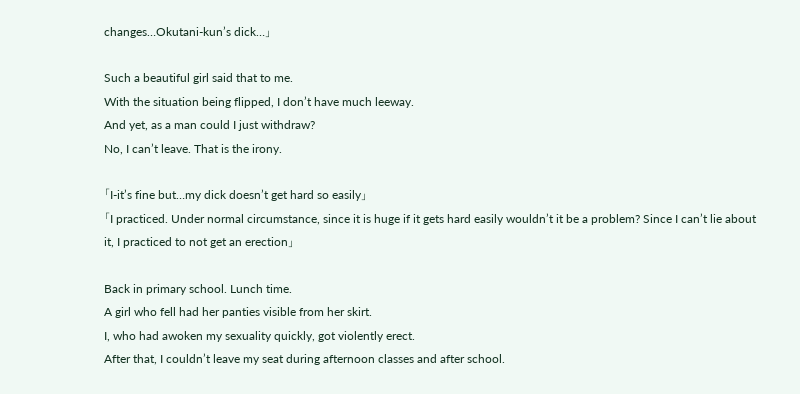changes…Okutani-kun’s dick…」

Such a beautiful girl said that to me.
With the situation being flipped, I don’t have much leeway.
And yet, as a man could I just withdraw?
No, I can’t leave. That is the irony.

「I-it’s fine but…my dick doesn’t get hard so easily」
「I practiced. Under normal circumstance, since it is huge if it gets hard easily wouldn’t it be a problem? Since I can’t lie about it, I practiced to not get an erection」

Back in primary school. Lunch time.
A girl who fell had her panties visible from her skirt.
I, who had awoken my sexuality quickly, got violently erect.
After that, I couldn’t leave my seat during afternoon classes and after school.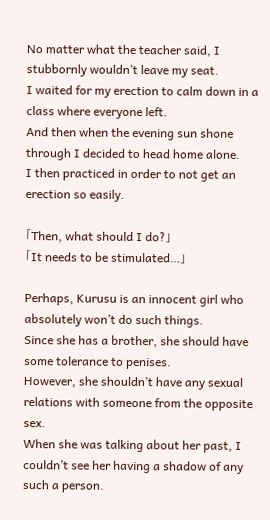No matter what the teacher said, I stubbornly wouldn’t leave my seat.
I waited for my erection to calm down in a class where everyone left.
And then when the evening sun shone through I decided to head home alone.
I then practiced in order to not get an erection so easily.

「Then, what should I do?」
「It needs to be stimulated…」

Perhaps, Kurusu is an innocent girl who absolutely won’t do such things.
Since she has a brother, she should have some tolerance to penises.
However, she shouldn’t have any sexual relations with someone from the opposite sex.
When she was talking about her past, I couldn’t see her having a shadow of any such a person.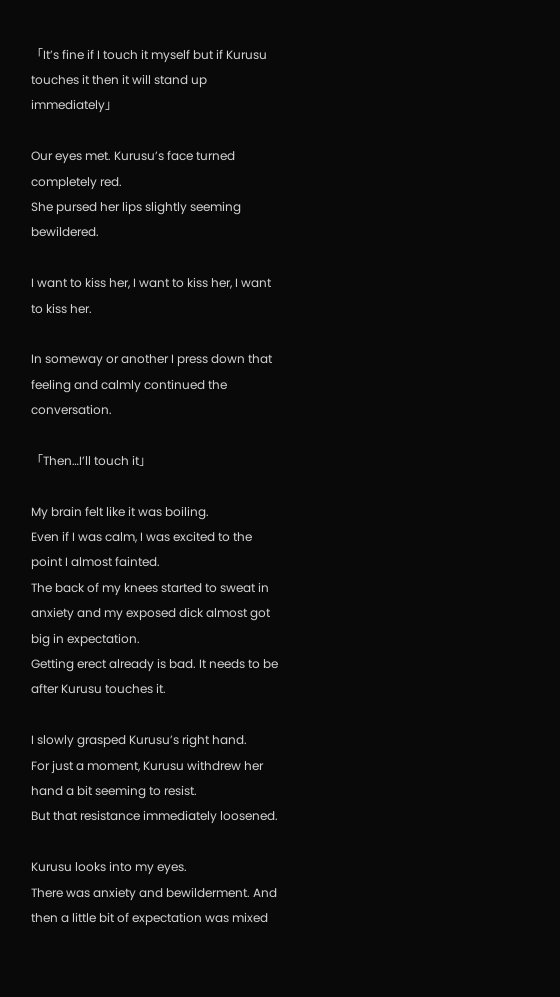「It’s fine if I touch it myself but if Kurusu touches it then it will stand up immediately」

Our eyes met. Kurusu’s face turned completely red.
She pursed her lips slightly seeming bewildered.

I want to kiss her, I want to kiss her, I want to kiss her.

In someway or another I press down that feeling and calmly continued the conversation.

「Then…I’ll touch it」

My brain felt like it was boiling.
Even if I was calm, I was excited to the point I almost fainted.
The back of my knees started to sweat in anxiety and my exposed dick almost got big in expectation.
Getting erect already is bad. It needs to be after Kurusu touches it.

I slowly grasped Kurusu’s right hand.
For just a moment, Kurusu withdrew her hand a bit seeming to resist.
But that resistance immediately loosened.

Kurusu looks into my eyes.
There was anxiety and bewilderment. And then a little bit of expectation was mixed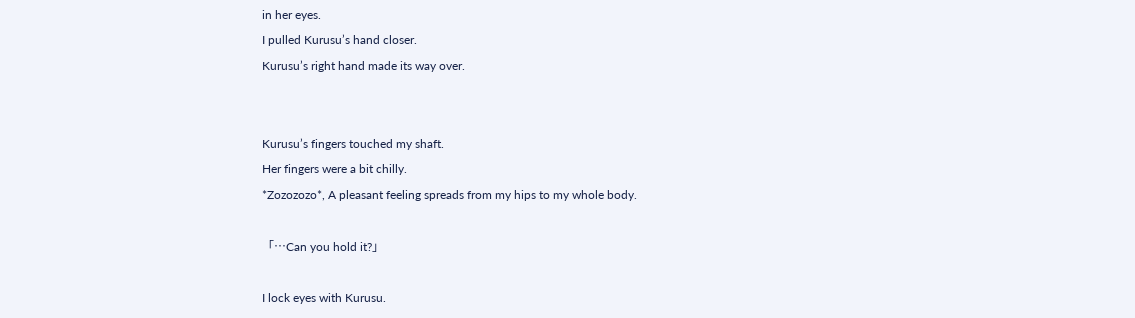in her eyes.
I pulled Kurusu’s hand closer.
Kurusu’s right hand made its way over.


Kurusu’s fingers touched my shaft.
Her fingers were a bit chilly.
*Zozozozo*, A pleasant feeling spreads from my hips to my whole body.

「…Can you hold it?」

I lock eyes with Kurusu.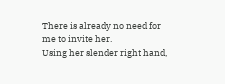There is already no need for me to invite her.
Using her slender right hand,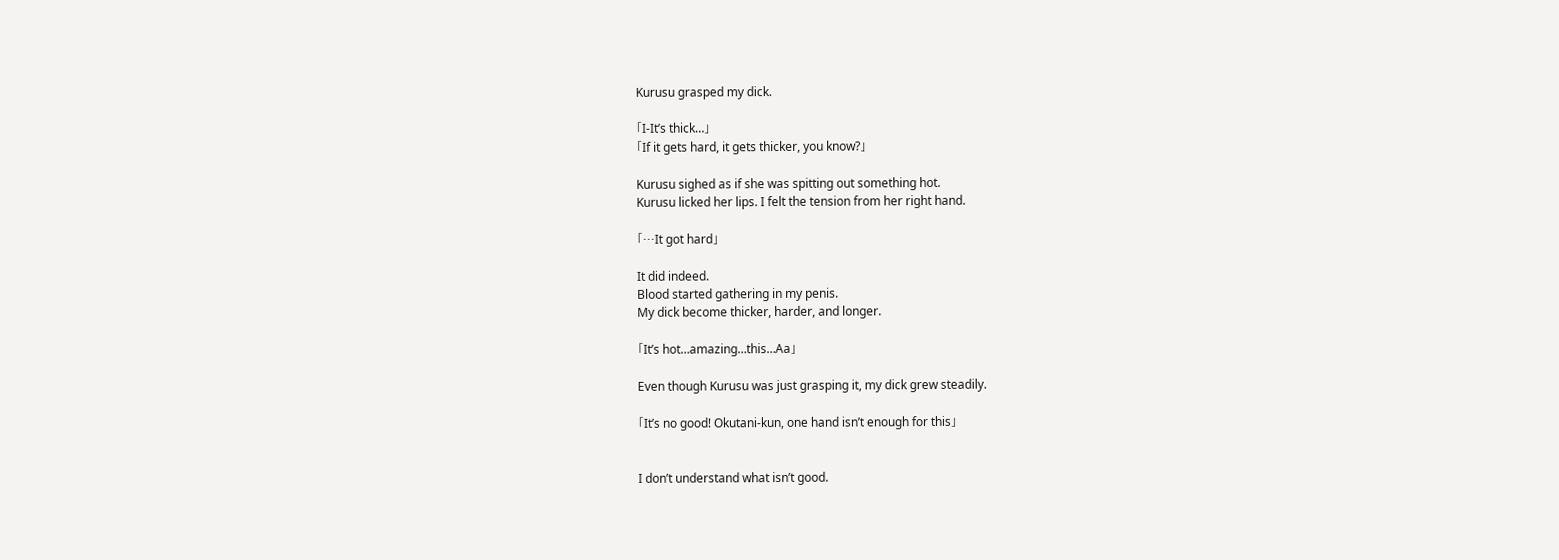Kurusu grasped my dick.

「I-It’s thick…」
「If it gets hard, it gets thicker, you know?」

Kurusu sighed as if she was spitting out something hot.
Kurusu licked her lips. I felt the tension from her right hand.

「…It got hard」

It did indeed.
Blood started gathering in my penis.
My dick become thicker, harder, and longer.

「It’s hot…amazing…this…Aa」

Even though Kurusu was just grasping it, my dick grew steadily.

「It’s no good! Okutani-kun, one hand isn’t enough for this」


I don’t understand what isn’t good.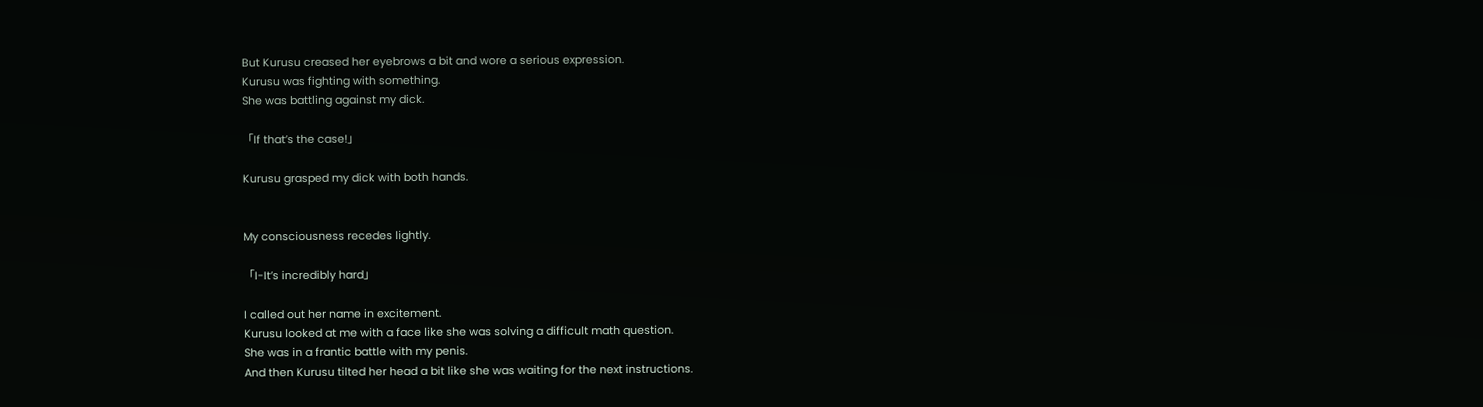But Kurusu creased her eyebrows a bit and wore a serious expression.
Kurusu was fighting with something.
She was battling against my dick.

「If that’s the case!」

Kurusu grasped my dick with both hands.


My consciousness recedes lightly.

「I-It’s incredibly hard」

I called out her name in excitement.
Kurusu looked at me with a face like she was solving a difficult math question.
She was in a frantic battle with my penis.
And then Kurusu tilted her head a bit like she was waiting for the next instructions.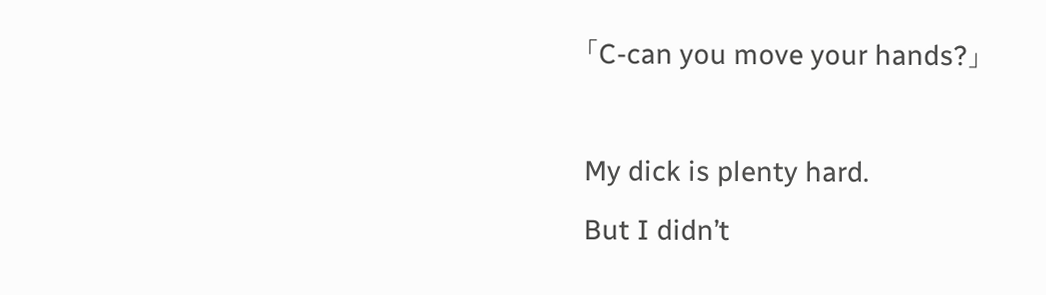「C-can you move your hands?」

My dick is plenty hard.
But I didn’t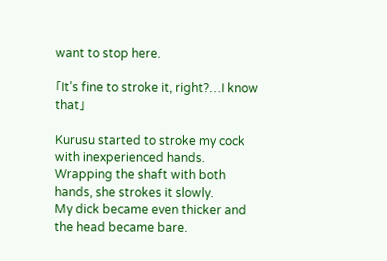want to stop here.

「It’s fine to stroke it, right?…I know that」

Kurusu started to stroke my cock with inexperienced hands.
Wrapping the shaft with both hands, she strokes it slowly.
My dick became even thicker and the head became bare.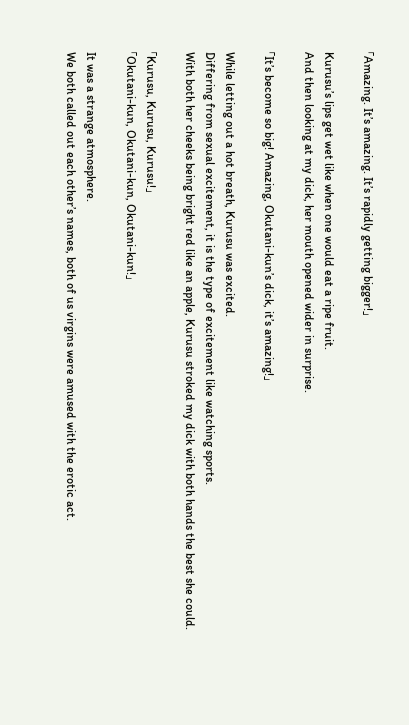「Amazing. It’s amazing. It’s rapidly getting bigger!」

Kurusu’s lips get wet like when one would eat a ripe fruit.
And then looking at my dick, her mouth opened wider in surprise.

「It’s become so big! Amazing, Okutani-kun’s dick, it’s amazing!」

While letting out a hot breath, Kurusu was excited.
Differing from sexual excitement, it is the type of excitement like watching sports.
With both her cheeks being bright red like an apple, Kurusu stroked my dick with both hands the best she could.

「Kurusu, Kurusu, Kurusu!」
「Okutani-kun, Okutani-kun, Okutani-kun!」

It was a strange atmosphere.
We both called out each other’s names, both of us virgins were amused with the erotic act.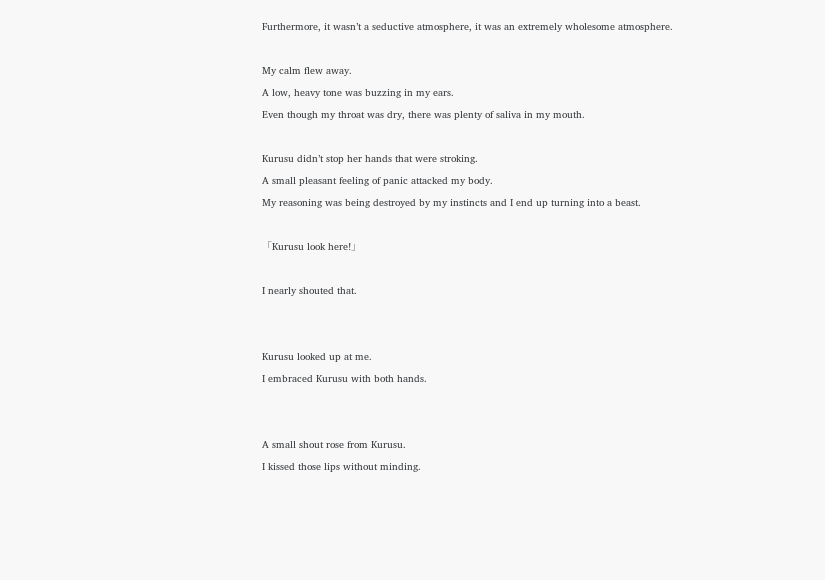Furthermore, it wasn’t a seductive atmosphere, it was an extremely wholesome atmosphere.

My calm flew away.
A low, heavy tone was buzzing in my ears.
Even though my throat was dry, there was plenty of saliva in my mouth.

Kurusu didn’t stop her hands that were stroking.
A small pleasant feeling of panic attacked my body.
My reasoning was being destroyed by my instincts and I end up turning into a beast.

「Kurusu look here!」

I nearly shouted that.


Kurusu looked up at me.
I embraced Kurusu with both hands.


A small shout rose from Kurusu.
I kissed those lips without minding.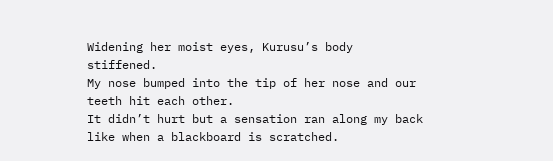Widening her moist eyes, Kurusu’s body stiffened.
My nose bumped into the tip of her nose and our teeth hit each other.
It didn’t hurt but a sensation ran along my back like when a blackboard is scratched.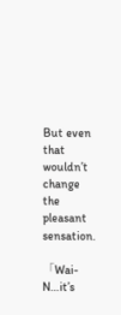But even that wouldn’t change the pleasant sensation.

「Wai- N…it’s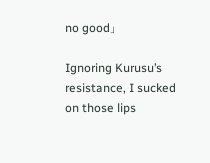no good」

Ignoring Kurusu’s resistance, I sucked on those lips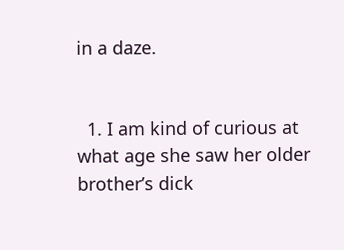in a daze.


  1. I am kind of curious at what age she saw her older brother’s dick